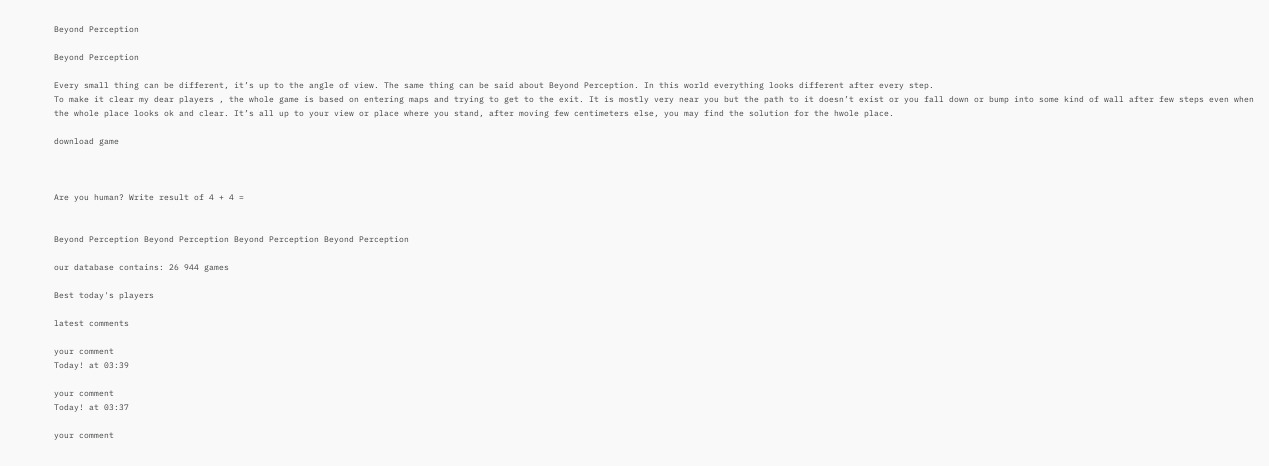Beyond Perception

Beyond Perception

Every small thing can be different, it’s up to the angle of view. The same thing can be said about Beyond Perception. In this world everything looks different after every step.
To make it clear my dear players , the whole game is based on entering maps and trying to get to the exit. It is mostly very near you but the path to it doesn’t exist or you fall down or bump into some kind of wall after few steps even when the whole place looks ok and clear. It’s all up to your view or place where you stand, after moving few centimeters else, you may find the solution for the hwole place.

download game



Are you human? Write result of 4 + 4 =


Beyond Perception Beyond Perception Beyond Perception Beyond Perception

our database contains: 26 944 games

Best today's players

latest comments

your comment
Today! at 03:39

your comment
Today! at 03:37

your comment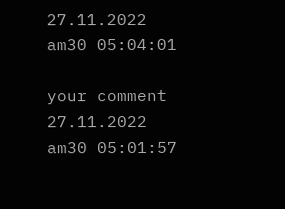27.11.2022 am30 05:04:01

your comment
27.11.2022 am30 05:01:57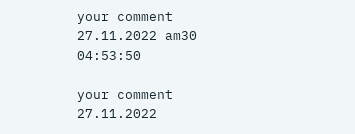your comment
27.11.2022 am30 04:53:50

your comment
27.11.2022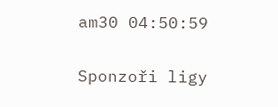am30 04:50:59

Sponzoři ligy